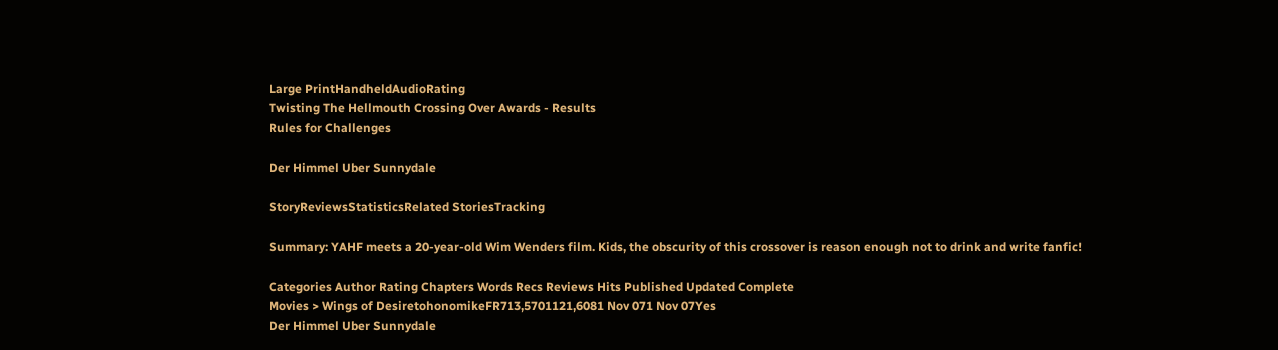Large PrintHandheldAudioRating
Twisting The Hellmouth Crossing Over Awards - Results
Rules for Challenges

Der Himmel Uber Sunnydale

StoryReviewsStatisticsRelated StoriesTracking

Summary: YAHF meets a 20-year-old Wim Wenders film. Kids, the obscurity of this crossover is reason enough not to drink and write fanfic!

Categories Author Rating Chapters Words Recs Reviews Hits Published Updated Complete
Movies > Wings of DesiretohonomikeFR713,5701121,6081 Nov 071 Nov 07Yes
Der Himmel Uber Sunnydale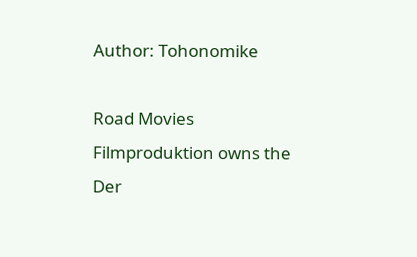Author: Tohonomike

Road Movies Filmproduktion owns the Der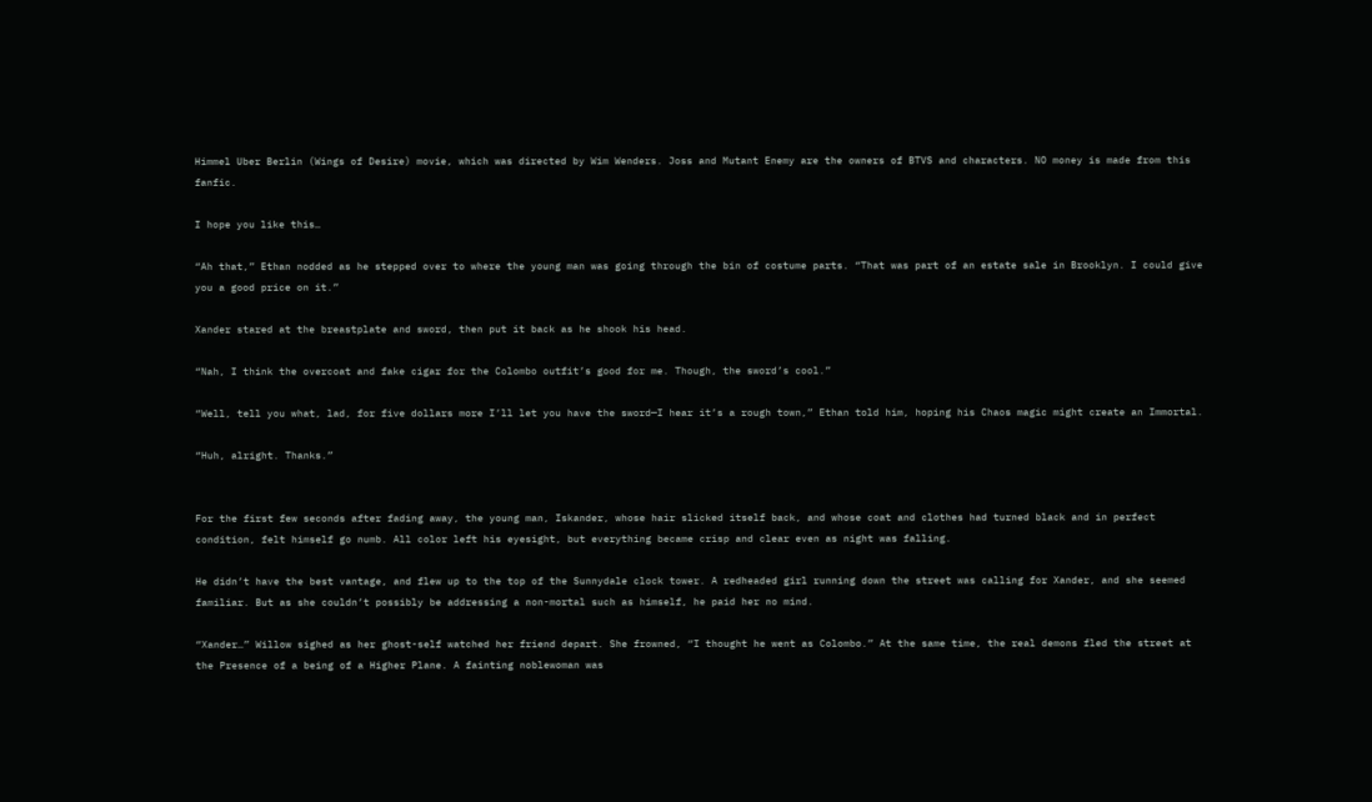Himmel Uber Berlin (Wings of Desire) movie, which was directed by Wim Wenders. Joss and Mutant Enemy are the owners of BTVS and characters. NO money is made from this fanfic.

I hope you like this…

“Ah that,” Ethan nodded as he stepped over to where the young man was going through the bin of costume parts. “That was part of an estate sale in Brooklyn. I could give you a good price on it.”

Xander stared at the breastplate and sword, then put it back as he shook his head.

“Nah, I think the overcoat and fake cigar for the Colombo outfit’s good for me. Though, the sword’s cool.”

“Well, tell you what, lad, for five dollars more I’ll let you have the sword—I hear it’s a rough town,” Ethan told him, hoping his Chaos magic might create an Immortal.

“Huh, alright. Thanks.”


For the first few seconds after fading away, the young man, Iskander, whose hair slicked itself back, and whose coat and clothes had turned black and in perfect condition, felt himself go numb. All color left his eyesight, but everything became crisp and clear even as night was falling.

He didn’t have the best vantage, and flew up to the top of the Sunnydale clock tower. A redheaded girl running down the street was calling for Xander, and she seemed familiar. But as she couldn’t possibly be addressing a non-mortal such as himself, he paid her no mind.

“Xander…” Willow sighed as her ghost-self watched her friend depart. She frowned, “I thought he went as Colombo.” At the same time, the real demons fled the street at the Presence of a being of a Higher Plane. A fainting noblewoman was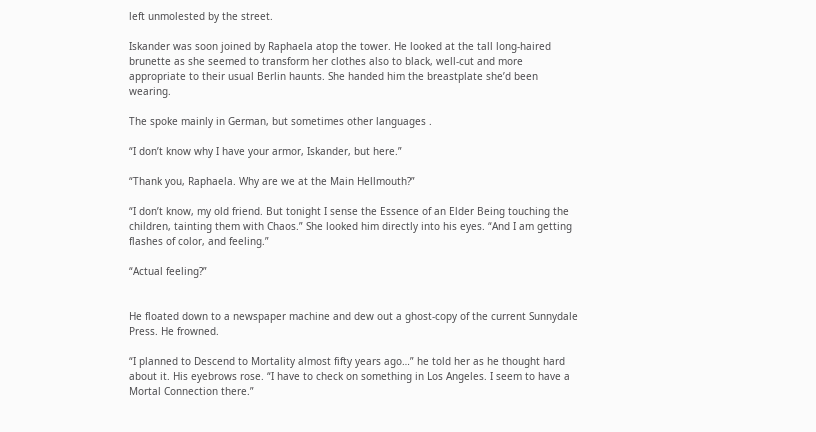left unmolested by the street.

Iskander was soon joined by Raphaela atop the tower. He looked at the tall long-haired brunette as she seemed to transform her clothes also to black, well-cut and more appropriate to their usual Berlin haunts. She handed him the breastplate she’d been wearing.

The spoke mainly in German, but sometimes other languages .

“I don’t know why I have your armor, Iskander, but here.”

“Thank you, Raphaela. Why are we at the Main Hellmouth?”

“I don’t know, my old friend. But tonight I sense the Essence of an Elder Being touching the children, tainting them with Chaos.” She looked him directly into his eyes. “And I am getting flashes of color, and feeling.”

“Actual feeling?”


He floated down to a newspaper machine and dew out a ghost-copy of the current Sunnydale Press. He frowned.

“I planned to Descend to Mortality almost fifty years ago…” he told her as he thought hard about it. His eyebrows rose. “I have to check on something in Los Angeles. I seem to have a Mortal Connection there.”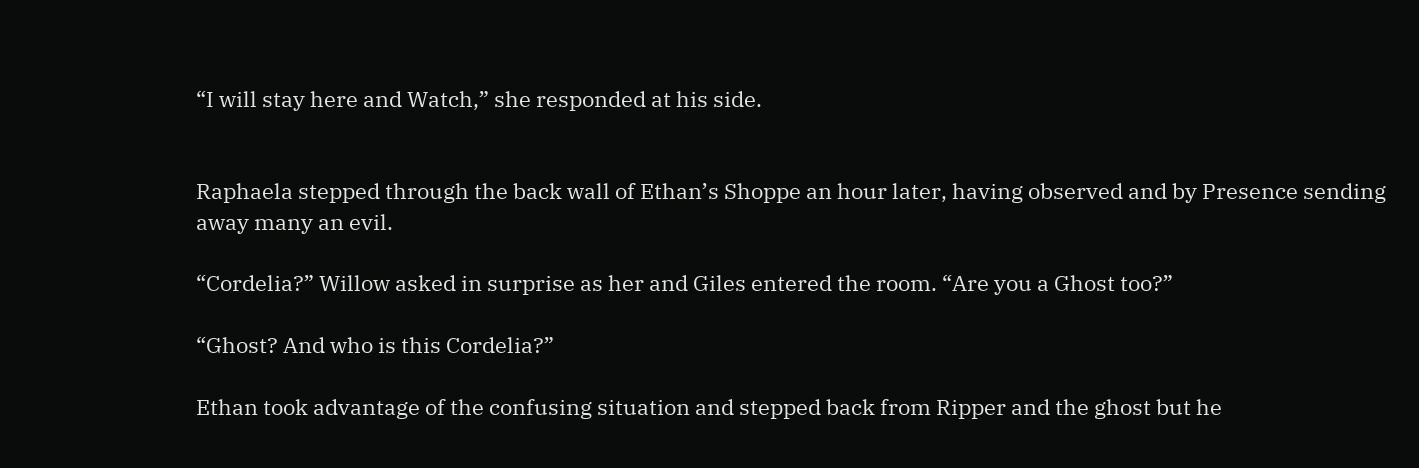“I will stay here and Watch,” she responded at his side.


Raphaela stepped through the back wall of Ethan’s Shoppe an hour later, having observed and by Presence sending away many an evil.

“Cordelia?” Willow asked in surprise as her and Giles entered the room. “Are you a Ghost too?”

“Ghost? And who is this Cordelia?”

Ethan took advantage of the confusing situation and stepped back from Ripper and the ghost but he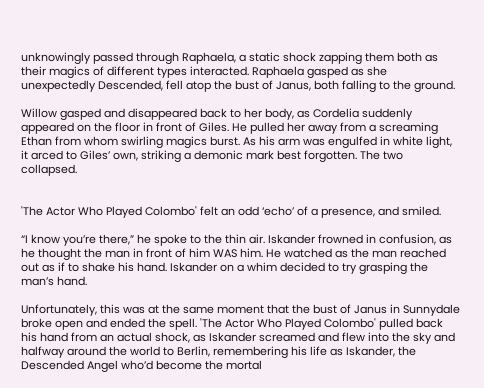unknowingly passed through Raphaela, a static shock zapping them both as their magics of different types interacted. Raphaela gasped as she unexpectedly Descended, fell atop the bust of Janus, both falling to the ground.

Willow gasped and disappeared back to her body, as Cordelia suddenly appeared on the floor in front of Giles. He pulled her away from a screaming Ethan from whom swirling magics burst. As his arm was engulfed in white light, it arced to Giles’ own, striking a demonic mark best forgotten. The two collapsed.


'The Actor Who Played Colombo' felt an odd ‘echo’ of a presence, and smiled.

“I know you’re there,” he spoke to the thin air. Iskander frowned in confusion, as he thought the man in front of him WAS him. He watched as the man reached out as if to shake his hand. Iskander on a whim decided to try grasping the man’s hand.

Unfortunately, this was at the same moment that the bust of Janus in Sunnydale broke open and ended the spell. 'The Actor Who Played Colombo' pulled back his hand from an actual shock, as Iskander screamed and flew into the sky and halfway around the world to Berlin, remembering his life as Iskander, the Descended Angel who’d become the mortal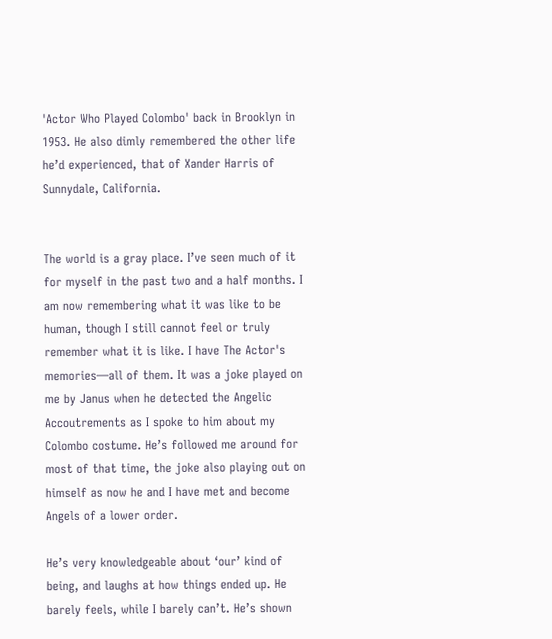'Actor Who Played Colombo' back in Brooklyn in 1953. He also dimly remembered the other life he’d experienced, that of Xander Harris of Sunnydale, California.


The world is a gray place. I’ve seen much of it for myself in the past two and a half months. I am now remembering what it was like to be human, though I still cannot feel or truly remember what it is like. I have The Actor's memories—all of them. It was a joke played on me by Janus when he detected the Angelic Accoutrements as I spoke to him about my Colombo costume. He’s followed me around for most of that time, the joke also playing out on himself as now he and I have met and become Angels of a lower order.

He’s very knowledgeable about ‘our’ kind of being, and laughs at how things ended up. He barely feels, while I barely can’t. He’s shown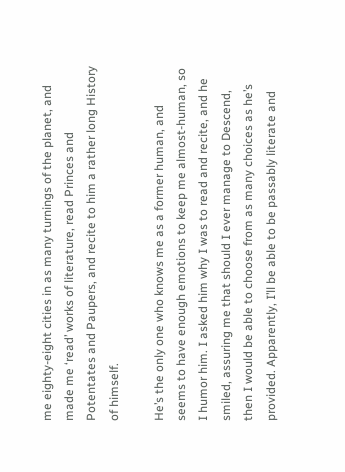me eighty-eight cities in as many turnings of the planet, and made me ‘read’ works of literature, read Princes and Potentates and Paupers, and recite to him a rather long History of himself.

He’s the only one who knows me as a former human, and seems to have enough emotions to keep me almost-human, so I humor him. I asked him why I was to read and recite, and he smiled, assuring me that should I ever manage to Descend, then I would be able to choose from as many choices as he’s provided. Apparently, I’ll be able to be passably literate and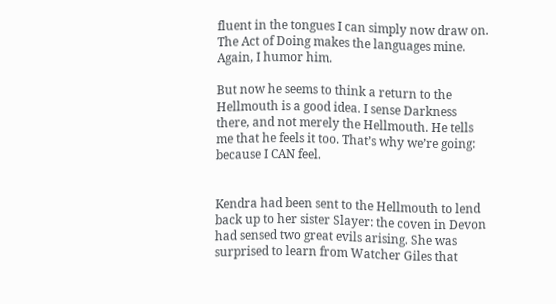fluent in the tongues I can simply now draw on. The Act of Doing makes the languages mine. Again, I humor him.

But now he seems to think a return to the Hellmouth is a good idea. I sense Darkness there, and not merely the Hellmouth. He tells me that he feels it too. That’s why we’re going: because I CAN feel.


Kendra had been sent to the Hellmouth to lend back up to her sister Slayer: the coven in Devon had sensed two great evils arising. She was surprised to learn from Watcher Giles that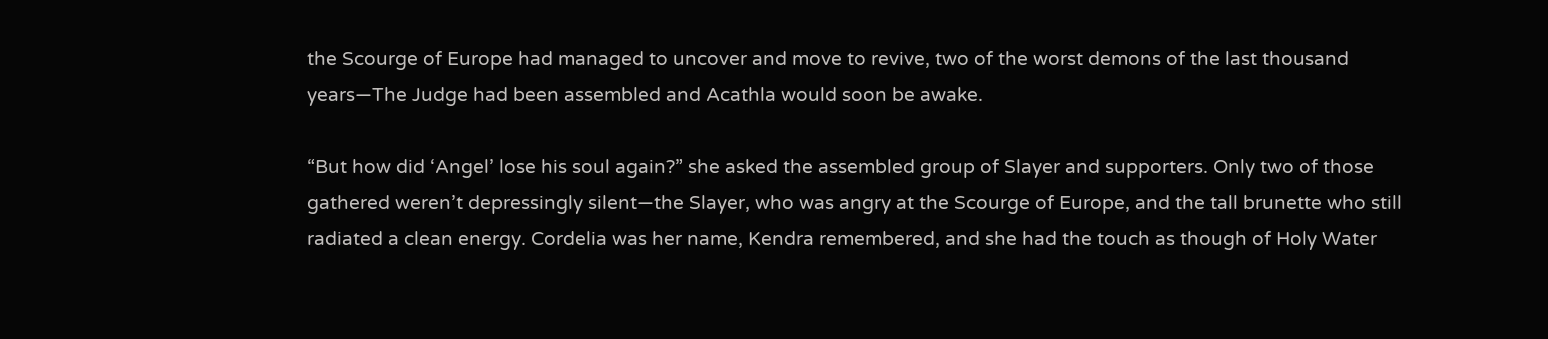the Scourge of Europe had managed to uncover and move to revive, two of the worst demons of the last thousand years—The Judge had been assembled and Acathla would soon be awake.

“But how did ‘Angel’ lose his soul again?” she asked the assembled group of Slayer and supporters. Only two of those gathered weren’t depressingly silent—the Slayer, who was angry at the Scourge of Europe, and the tall brunette who still radiated a clean energy. Cordelia was her name, Kendra remembered, and she had the touch as though of Holy Water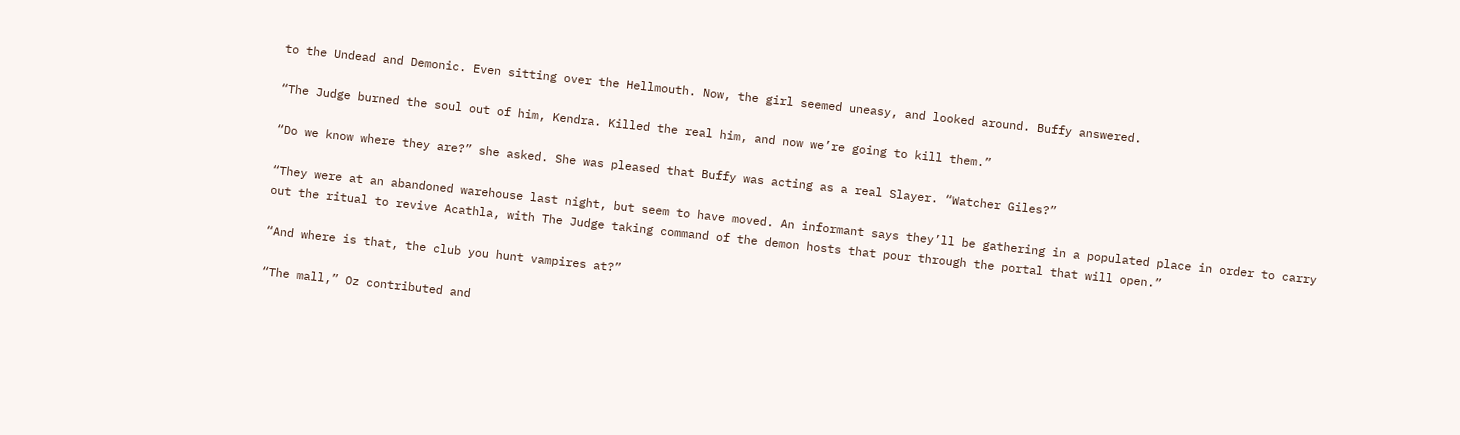to the Undead and Demonic. Even sitting over the Hellmouth. Now, the girl seemed uneasy, and looked around. Buffy answered.

“The Judge burned the soul out of him, Kendra. Killed the real him, and now we’re going to kill them.”

“Do we know where they are?” she asked. She was pleased that Buffy was acting as a real Slayer. “Watcher Giles?”

“They were at an abandoned warehouse last night, but seem to have moved. An informant says they’ll be gathering in a populated place in order to carry out the ritual to revive Acathla, with The Judge taking command of the demon hosts that pour through the portal that will open.”

“And where is that, the club you hunt vampires at?”

“The mall,” Oz contributed and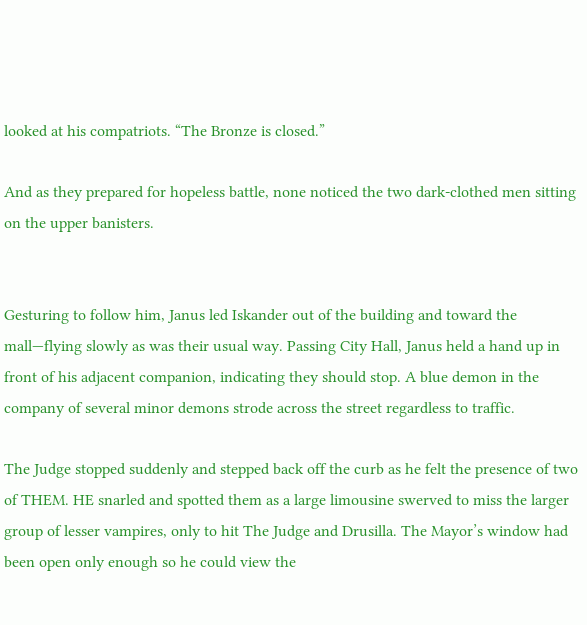looked at his compatriots. “The Bronze is closed.”

And as they prepared for hopeless battle, none noticed the two dark-clothed men sitting on the upper banisters.


Gesturing to follow him, Janus led Iskander out of the building and toward the mall—flying slowly as was their usual way. Passing City Hall, Janus held a hand up in front of his adjacent companion, indicating they should stop. A blue demon in the company of several minor demons strode across the street regardless to traffic.

The Judge stopped suddenly and stepped back off the curb as he felt the presence of two of THEM. HE snarled and spotted them as a large limousine swerved to miss the larger group of lesser vampires, only to hit The Judge and Drusilla. The Mayor’s window had been open only enough so he could view the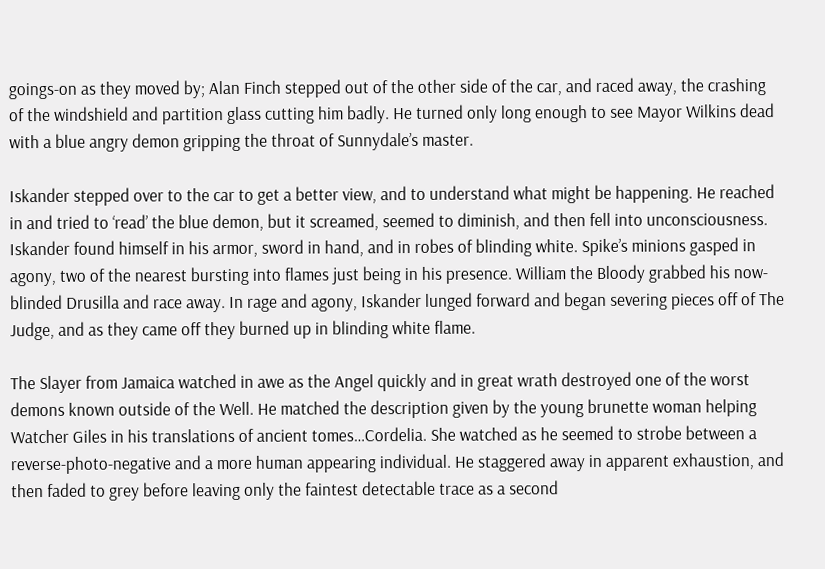goings-on as they moved by; Alan Finch stepped out of the other side of the car, and raced away, the crashing of the windshield and partition glass cutting him badly. He turned only long enough to see Mayor Wilkins dead with a blue angry demon gripping the throat of Sunnydale’s master.

Iskander stepped over to the car to get a better view, and to understand what might be happening. He reached in and tried to ‘read’ the blue demon, but it screamed, seemed to diminish, and then fell into unconsciousness. Iskander found himself in his armor, sword in hand, and in robes of blinding white. Spike’s minions gasped in agony, two of the nearest bursting into flames just being in his presence. William the Bloody grabbed his now-blinded Drusilla and race away. In rage and agony, Iskander lunged forward and began severing pieces off of The Judge, and as they came off they burned up in blinding white flame.

The Slayer from Jamaica watched in awe as the Angel quickly and in great wrath destroyed one of the worst demons known outside of the Well. He matched the description given by the young brunette woman helping Watcher Giles in his translations of ancient tomes…Cordelia. She watched as he seemed to strobe between a reverse-photo-negative and a more human appearing individual. He staggered away in apparent exhaustion, and then faded to grey before leaving only the faintest detectable trace as a second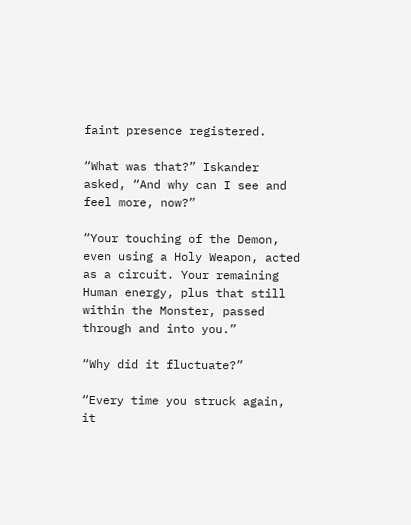faint presence registered.

“What was that?” Iskander asked, “And why can I see and feel more, now?”

“Your touching of the Demon, even using a Holy Weapon, acted as a circuit. Your remaining Human energy, plus that still within the Monster, passed through and into you.”

“Why did it fluctuate?”

“Every time you struck again, it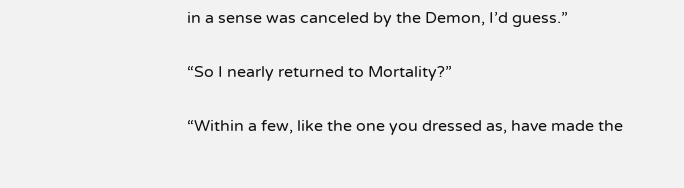in a sense was canceled by the Demon, I’d guess.”

“So I nearly returned to Mortality?”

“Within a few, like the one you dressed as, have made the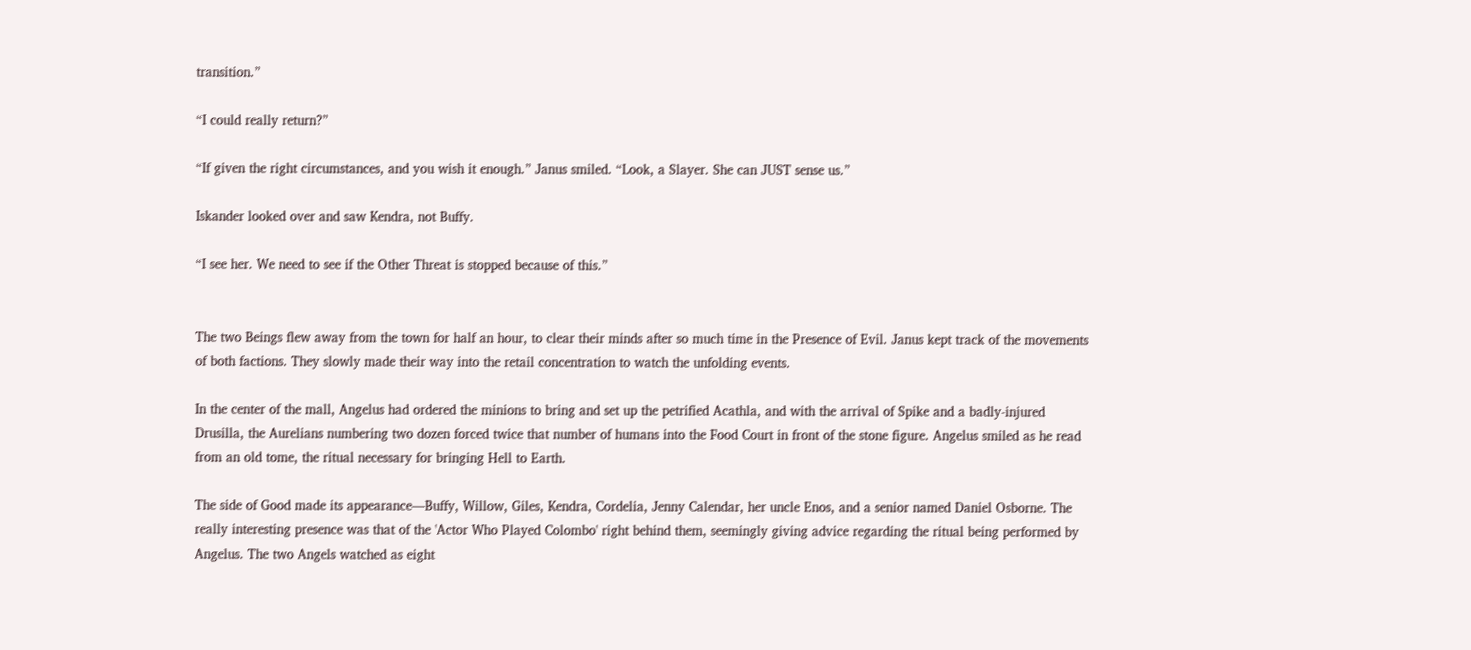transition.”

“I could really return?”

“If given the right circumstances, and you wish it enough.” Janus smiled. “Look, a Slayer. She can JUST sense us.”

Iskander looked over and saw Kendra, not Buffy.

“I see her. We need to see if the Other Threat is stopped because of this.”


The two Beings flew away from the town for half an hour, to clear their minds after so much time in the Presence of Evil. Janus kept track of the movements of both factions. They slowly made their way into the retail concentration to watch the unfolding events.

In the center of the mall, Angelus had ordered the minions to bring and set up the petrified Acathla, and with the arrival of Spike and a badly-injured Drusilla, the Aurelians numbering two dozen forced twice that number of humans into the Food Court in front of the stone figure. Angelus smiled as he read from an old tome, the ritual necessary for bringing Hell to Earth.

The side of Good made its appearance—Buffy, Willow, Giles, Kendra, Cordelia, Jenny Calendar, her uncle Enos, and a senior named Daniel Osborne. The really interesting presence was that of the 'Actor Who Played Colombo' right behind them, seemingly giving advice regarding the ritual being performed by Angelus. The two Angels watched as eight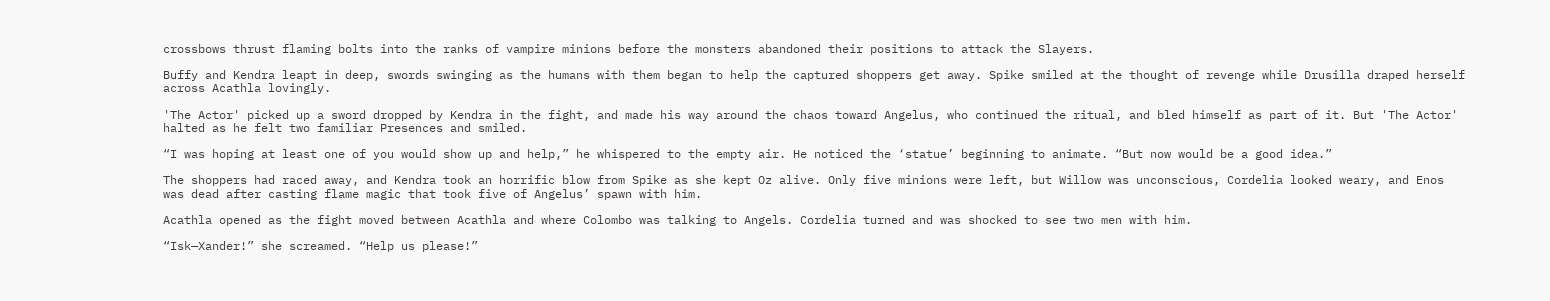crossbows thrust flaming bolts into the ranks of vampire minions before the monsters abandoned their positions to attack the Slayers.

Buffy and Kendra leapt in deep, swords swinging as the humans with them began to help the captured shoppers get away. Spike smiled at the thought of revenge while Drusilla draped herself across Acathla lovingly.

'The Actor' picked up a sword dropped by Kendra in the fight, and made his way around the chaos toward Angelus, who continued the ritual, and bled himself as part of it. But 'The Actor' halted as he felt two familiar Presences and smiled.

“I was hoping at least one of you would show up and help,” he whispered to the empty air. He noticed the ‘statue’ beginning to animate. “But now would be a good idea.”

The shoppers had raced away, and Kendra took an horrific blow from Spike as she kept Oz alive. Only five minions were left, but Willow was unconscious, Cordelia looked weary, and Enos was dead after casting flame magic that took five of Angelus’ spawn with him.

Acathla opened as the fight moved between Acathla and where Colombo was talking to Angels. Cordelia turned and was shocked to see two men with him.

“Isk—Xander!” she screamed. “Help us please!”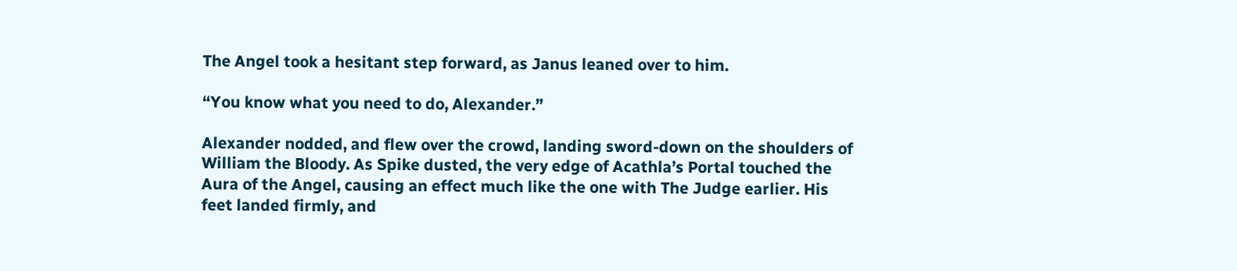The Angel took a hesitant step forward, as Janus leaned over to him.

“You know what you need to do, Alexander.”

Alexander nodded, and flew over the crowd, landing sword-down on the shoulders of William the Bloody. As Spike dusted, the very edge of Acathla’s Portal touched the Aura of the Angel, causing an effect much like the one with The Judge earlier. His feet landed firmly, and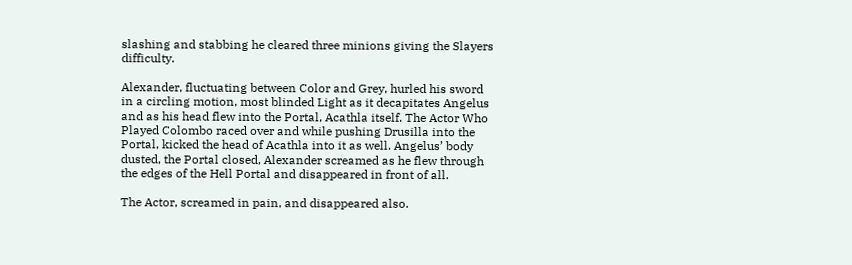slashing and stabbing he cleared three minions giving the Slayers difficulty.

Alexander, fluctuating between Color and Grey, hurled his sword in a circling motion, most blinded Light as it decapitates Angelus and as his head flew into the Portal, Acathla itself. The Actor Who Played Colombo raced over and while pushing Drusilla into the Portal, kicked the head of Acathla into it as well. Angelus’ body dusted, the Portal closed, Alexander screamed as he flew through the edges of the Hell Portal and disappeared in front of all.

The Actor, screamed in pain, and disappeared also.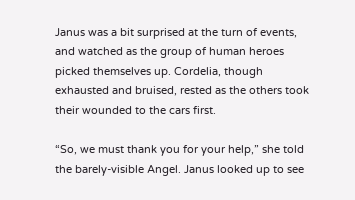Janus was a bit surprised at the turn of events, and watched as the group of human heroes picked themselves up. Cordelia, though exhausted and bruised, rested as the others took their wounded to the cars first.

“So, we must thank you for your help,” she told the barely-visible Angel. Janus looked up to see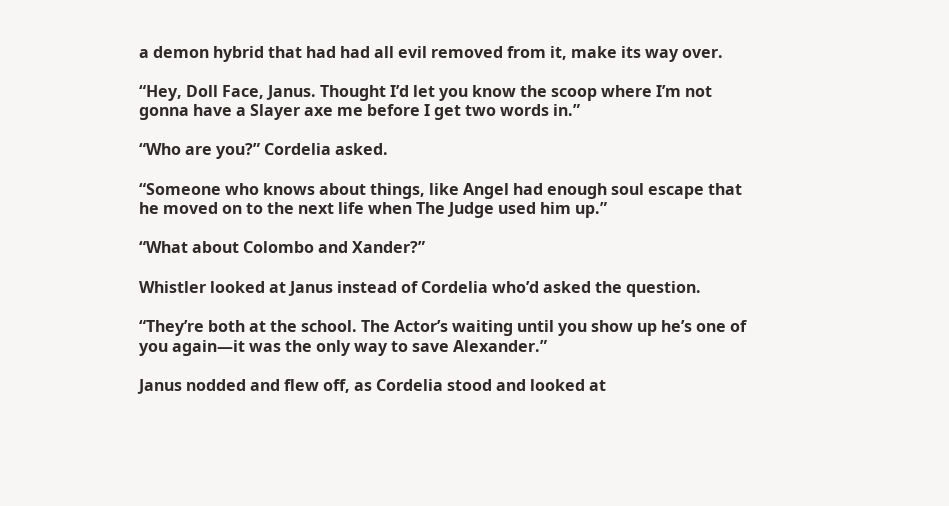a demon hybrid that had had all evil removed from it, make its way over.

“Hey, Doll Face, Janus. Thought I’d let you know the scoop where I’m not gonna have a Slayer axe me before I get two words in.”

“Who are you?” Cordelia asked.

“Someone who knows about things, like Angel had enough soul escape that he moved on to the next life when The Judge used him up.”

“What about Colombo and Xander?”

Whistler looked at Janus instead of Cordelia who’d asked the question.

“They’re both at the school. The Actor’s waiting until you show up he’s one of you again—it was the only way to save Alexander.”

Janus nodded and flew off, as Cordelia stood and looked at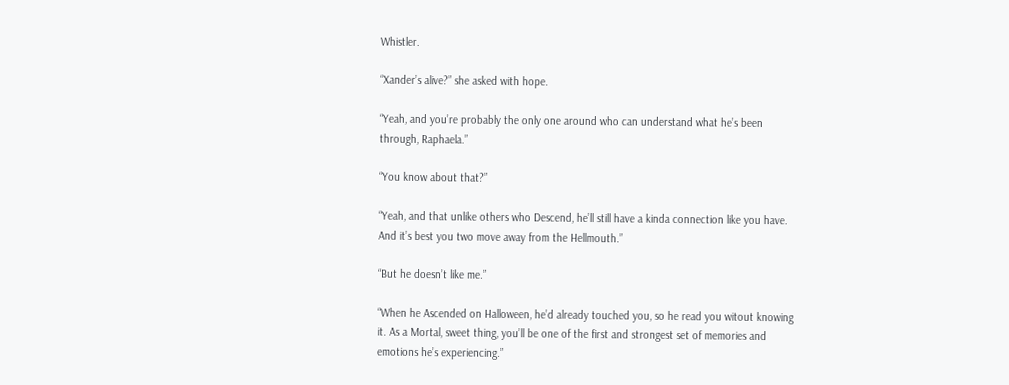Whistler.

“Xander’s alive?” she asked with hope.

“Yeah, and you’re probably the only one around who can understand what he’s been through, Raphaela.”

“You know about that?”

“Yeah, and that unlike others who Descend, he’ll still have a kinda connection like you have. And it’s best you two move away from the Hellmouth.”

“But he doesn’t like me.”

“When he Ascended on Halloween, he’d already touched you, so he read you witout knowing it. As a Mortal, sweet thing, you’ll be one of the first and strongest set of memories and emotions he’s experiencing.”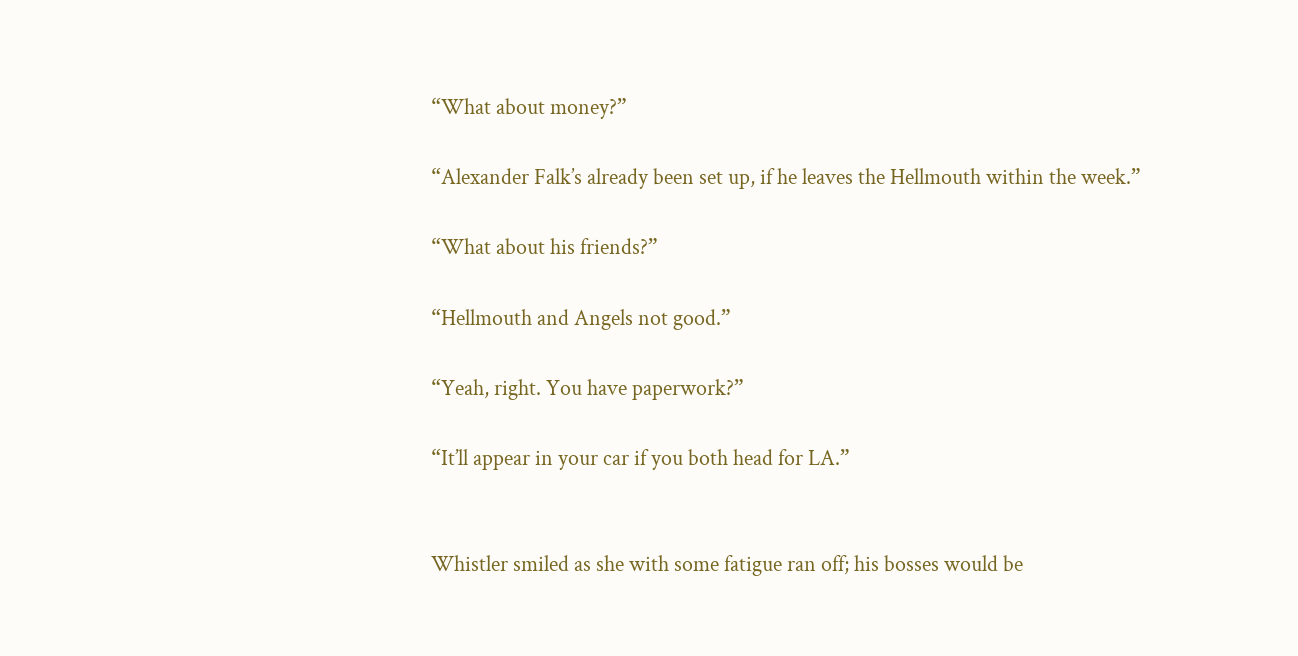“What about money?”

“Alexander Falk’s already been set up, if he leaves the Hellmouth within the week.”

“What about his friends?”

“Hellmouth and Angels not good.”

“Yeah, right. You have paperwork?”

“It’ll appear in your car if you both head for LA.”


Whistler smiled as she with some fatigue ran off; his bosses would be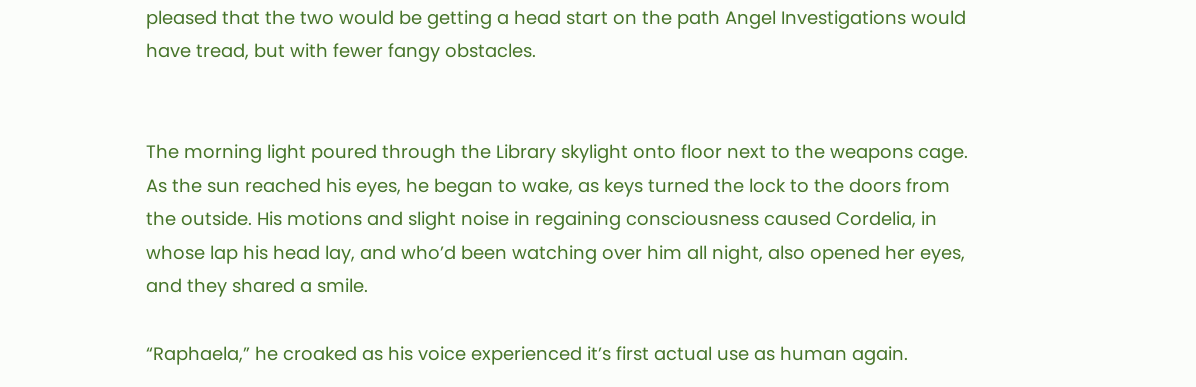pleased that the two would be getting a head start on the path Angel Investigations would have tread, but with fewer fangy obstacles.


The morning light poured through the Library skylight onto floor next to the weapons cage. As the sun reached his eyes, he began to wake, as keys turned the lock to the doors from the outside. His motions and slight noise in regaining consciousness caused Cordelia, in whose lap his head lay, and who’d been watching over him all night, also opened her eyes, and they shared a smile.

“Raphaela,” he croaked as his voice experienced it’s first actual use as human again.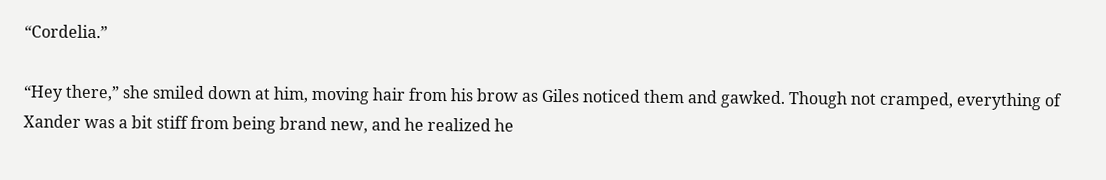“Cordelia.”

“Hey there,” she smiled down at him, moving hair from his brow as Giles noticed them and gawked. Though not cramped, everything of Xander was a bit stiff from being brand new, and he realized he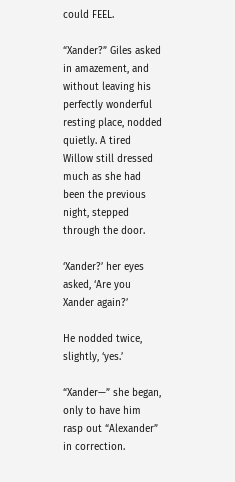could FEEL.

“Xander?” Giles asked in amazement, and without leaving his perfectly wonderful resting place, nodded quietly. A tired Willow still dressed much as she had been the previous night, stepped through the door.

‘Xander?’ her eyes asked, ‘Are you Xander again?’

He nodded twice, slightly, ‘yes.’

“Xander—” she began, only to have him rasp out “Alexander” in correction.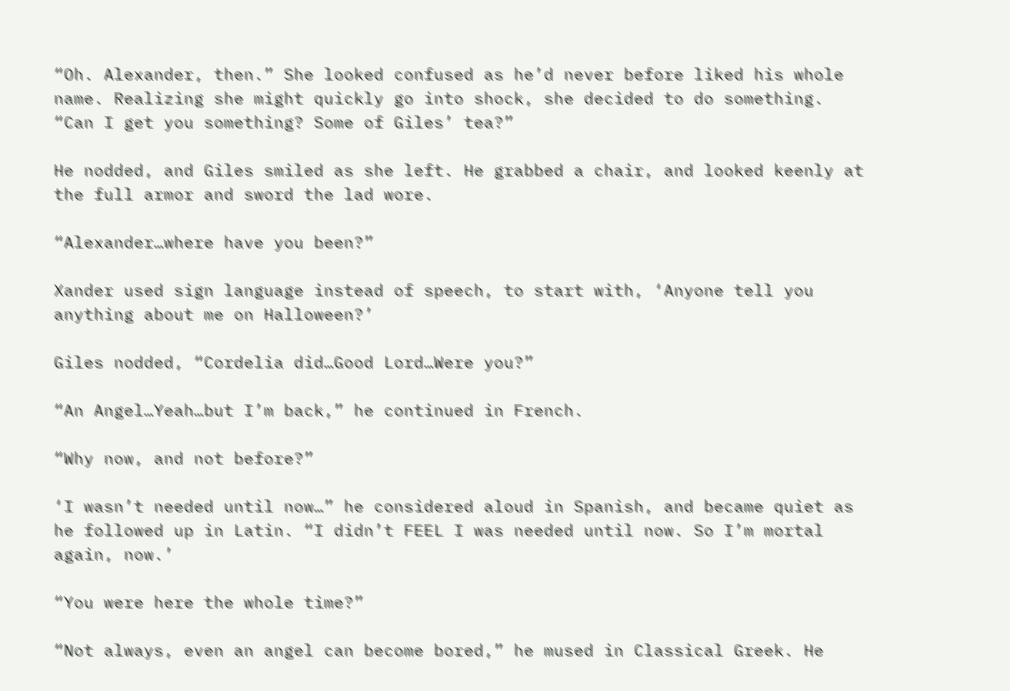“Oh. Alexander, then.” She looked confused as he’d never before liked his whole name. Realizing she might quickly go into shock, she decided to do something. “Can I get you something? Some of Giles’ tea?”

He nodded, and Giles smiled as she left. He grabbed a chair, and looked keenly at the full armor and sword the lad wore.

“Alexander…where have you been?”

Xander used sign language instead of speech, to start with, ‘Anyone tell you anything about me on Halloween?’

Giles nodded, “Cordelia did…Good Lord…Were you?”

“An Angel…Yeah…but I’m back,” he continued in French.

“Why now, and not before?”

‘I wasn’t needed until now…” he considered aloud in Spanish, and became quiet as he followed up in Latin. “I didn’t FEEL I was needed until now. So I’m mortal again, now.’

“You were here the whole time?”

“Not always, even an angel can become bored,” he mused in Classical Greek. He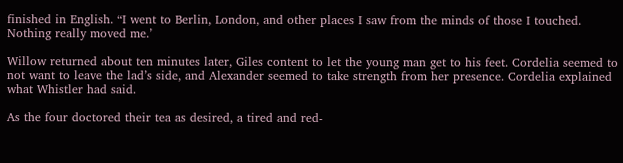finished in English. “I went to Berlin, London, and other places I saw from the minds of those I touched. Nothing really moved me.’

Willow returned about ten minutes later, Giles content to let the young man get to his feet. Cordelia seemed to not want to leave the lad’s side, and Alexander seemed to take strength from her presence. Cordelia explained what Whistler had said.

As the four doctored their tea as desired, a tired and red-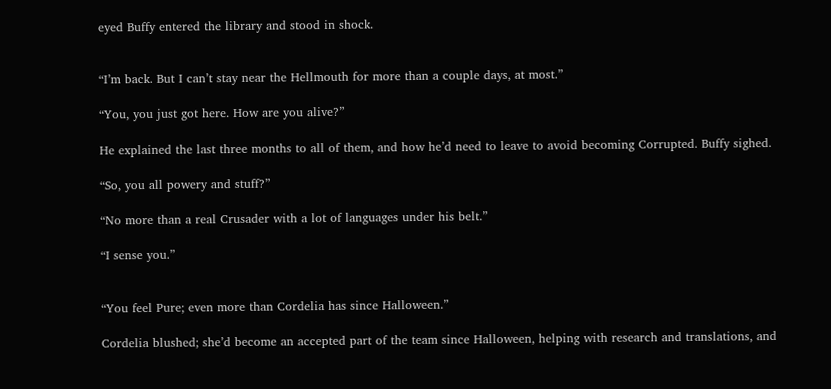eyed Buffy entered the library and stood in shock.


“I’m back. But I can’t stay near the Hellmouth for more than a couple days, at most.”

“You, you just got here. How are you alive?”

He explained the last three months to all of them, and how he’d need to leave to avoid becoming Corrupted. Buffy sighed.

“So, you all powery and stuff?”

“No more than a real Crusader with a lot of languages under his belt.”

“I sense you.”


“You feel Pure; even more than Cordelia has since Halloween.”

Cordelia blushed; she’d become an accepted part of the team since Halloween, helping with research and translations, and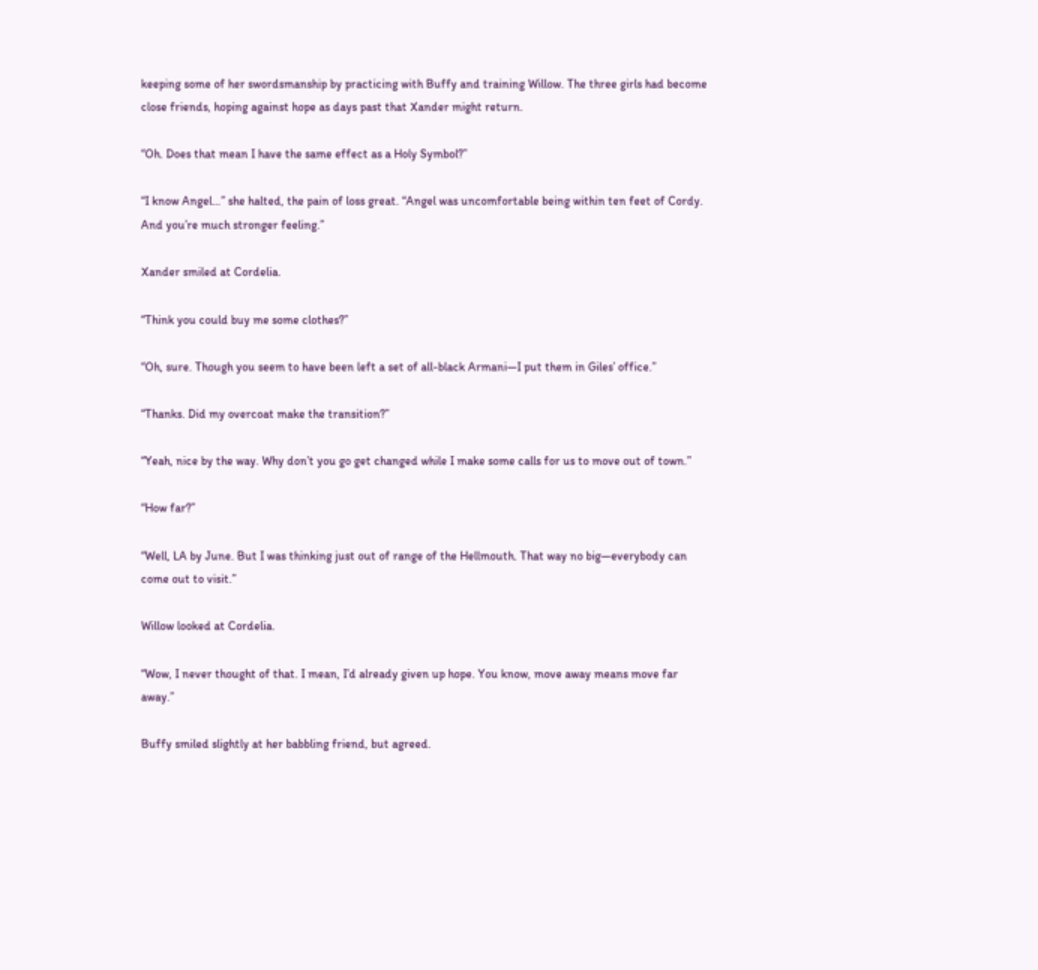keeping some of her swordsmanship by practicing with Buffy and training Willow. The three girls had become close friends, hoping against hope as days past that Xander might return.

“Oh. Does that mean I have the same effect as a Holy Symbol?”

“I know Angel…” she halted, the pain of loss great. “Angel was uncomfortable being within ten feet of Cordy. And you’re much stronger feeling.”

Xander smiled at Cordelia.

“Think you could buy me some clothes?”

“Oh, sure. Though you seem to have been left a set of all-black Armani—I put them in Giles’ office.”

“Thanks. Did my overcoat make the transition?”

“Yeah, nice by the way. Why don’t you go get changed while I make some calls for us to move out of town.”

“How far?”

“Well, LA by June. But I was thinking just out of range of the Hellmouth. That way no big—everybody can come out to visit.”

Willow looked at Cordelia.

“Wow, I never thought of that. I mean, I’d already given up hope. You know, move away means move far away.”

Buffy smiled slightly at her babbling friend, but agreed.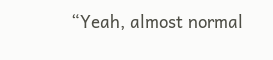“Yeah, almost normal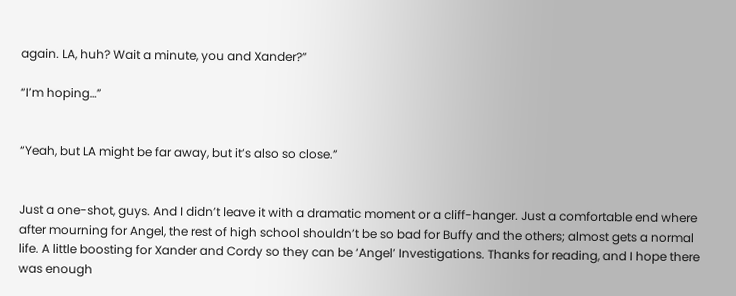again. LA, huh? Wait a minute, you and Xander?”

“I’m hoping…”


“Yeah, but LA might be far away, but it’s also so close.”


Just a one-shot, guys. And I didn’t leave it with a dramatic moment or a cliff-hanger. Just a comfortable end where after mourning for Angel, the rest of high school shouldn’t be so bad for Buffy and the others; almost gets a normal life. A little boosting for Xander and Cordy so they can be ‘Angel’ Investigations. Thanks for reading, and I hope there was enough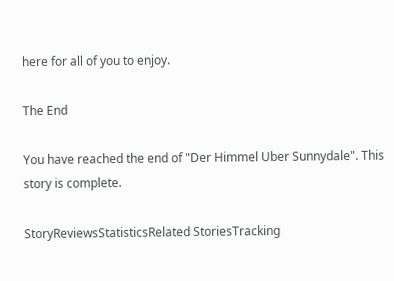here for all of you to enjoy.

The End

You have reached the end of "Der Himmel Uber Sunnydale". This story is complete.

StoryReviewsStatisticsRelated StoriesTracking